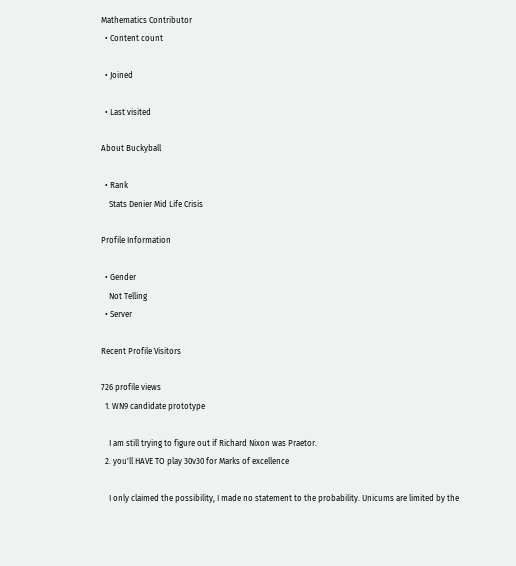Mathematics Contributor
  • Content count

  • Joined

  • Last visited

About Buckyball

  • Rank
    Stats Denier Mid Life Crisis

Profile Information

  • Gender
    Not Telling
  • Server

Recent Profile Visitors

726 profile views
  1. WN9 candidate prototype

    I am still trying to figure out if Richard Nixon was Praetor.
  2. you'll HAVE TO play 30v30 for Marks of excellence

    I only claimed the possibility, I made no statement to the probability. Unicums are limited by the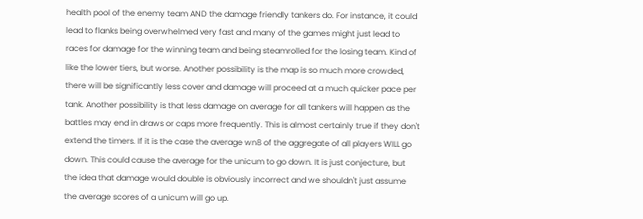health pool of the enemy team AND the damage friendly tankers do. For instance, it could lead to flanks being overwhelmed very fast and many of the games might just lead to races for damage for the winning team and being steamrolled for the losing team. Kind of like the lower tiers, but worse. Another possibility is the map is so much more crowded, there will be significantly less cover and damage will proceed at a much quicker pace per tank. Another possibility is that less damage on average for all tankers will happen as the battles may end in draws or caps more frequently. This is almost certainly true if they don't extend the timers. If it is the case the average wn8 of the aggregate of all players WILL go down. This could cause the average for the unicum to go down. It is just conjecture, but the idea that damage would double is obviously incorrect and we shouldn't just assume the average scores of a unicum will go up.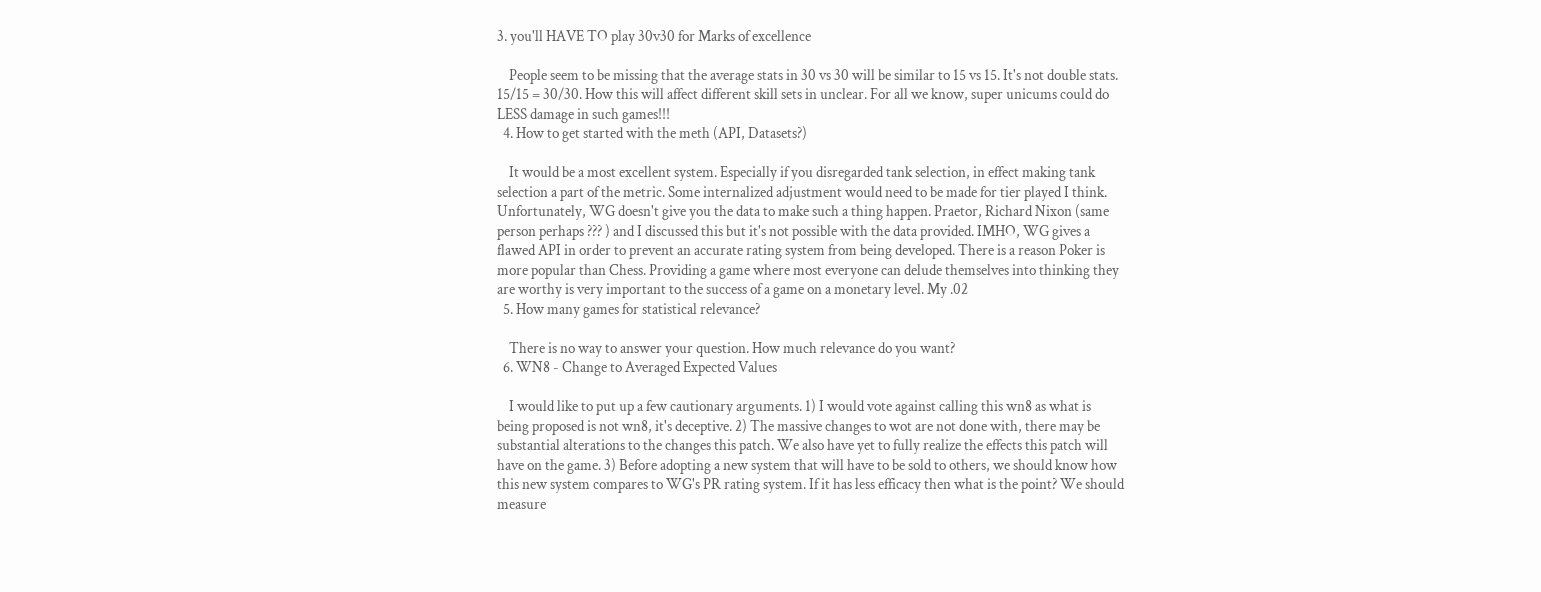3. you'll HAVE TO play 30v30 for Marks of excellence

    People seem to be missing that the average stats in 30 vs 30 will be similar to 15 vs 15. It's not double stats. 15/15 = 30/30. How this will affect different skill sets in unclear. For all we know, super unicums could do LESS damage in such games!!!
  4. How to get started with the meth (API, Datasets?)

    It would be a most excellent system. Especially if you disregarded tank selection, in effect making tank selection a part of the metric. Some internalized adjustment would need to be made for tier played I think. Unfortunately, WG doesn't give you the data to make such a thing happen. Praetor, Richard Nixon (same person perhaps ??? ) and I discussed this but it's not possible with the data provided. IMHO, WG gives a flawed API in order to prevent an accurate rating system from being developed. There is a reason Poker is more popular than Chess. Providing a game where most everyone can delude themselves into thinking they are worthy is very important to the success of a game on a monetary level. My .02
  5. How many games for statistical relevance?

    There is no way to answer your question. How much relevance do you want?
  6. WN8 - Change to Averaged Expected Values

    I would like to put up a few cautionary arguments. 1) I would vote against calling this wn8 as what is being proposed is not wn8, it's deceptive. 2) The massive changes to wot are not done with, there may be substantial alterations to the changes this patch. We also have yet to fully realize the effects this patch will have on the game. 3) Before adopting a new system that will have to be sold to others, we should know how this new system compares to WG's PR rating system. If it has less efficacy then what is the point? We should measure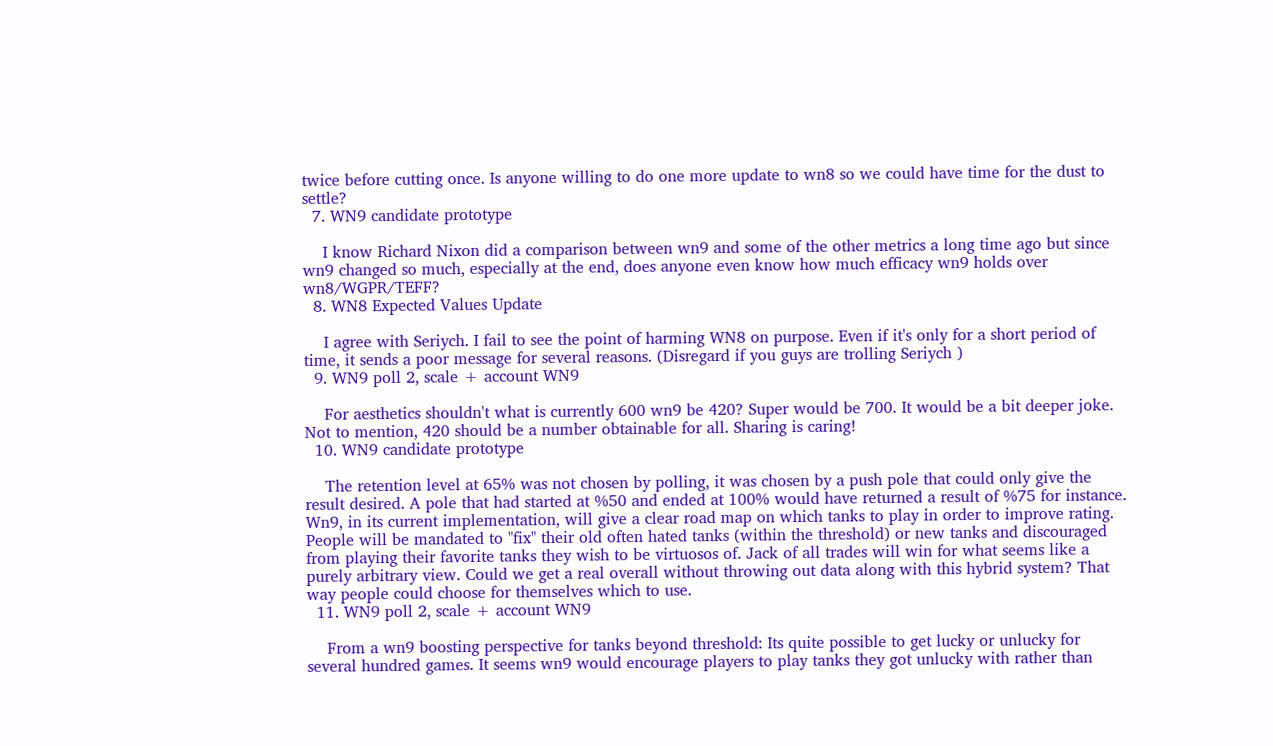twice before cutting once. Is anyone willing to do one more update to wn8 so we could have time for the dust to settle?
  7. WN9 candidate prototype

    I know Richard Nixon did a comparison between wn9 and some of the other metrics a long time ago but since wn9 changed so much, especially at the end, does anyone even know how much efficacy wn9 holds over wn8/WGPR/TEFF?
  8. WN8 Expected Values Update

    I agree with Seriych. I fail to see the point of harming WN8 on purpose. Even if it's only for a short period of time, it sends a poor message for several reasons. (Disregard if you guys are trolling Seriych )
  9. WN9 poll 2, scale + account WN9

    For aesthetics shouldn't what is currently 600 wn9 be 420? Super would be 700. It would be a bit deeper joke. Not to mention, 420 should be a number obtainable for all. Sharing is caring!
  10. WN9 candidate prototype

    The retention level at 65% was not chosen by polling, it was chosen by a push pole that could only give the result desired. A pole that had started at %50 and ended at 100% would have returned a result of %75 for instance. Wn9, in its current implementation, will give a clear road map on which tanks to play in order to improve rating. People will be mandated to "fix" their old often hated tanks (within the threshold) or new tanks and discouraged from playing their favorite tanks they wish to be virtuosos of. Jack of all trades will win for what seems like a purely arbitrary view. Could we get a real overall without throwing out data along with this hybrid system? That way people could choose for themselves which to use.
  11. WN9 poll 2, scale + account WN9

    From a wn9 boosting perspective for tanks beyond threshold: Its quite possible to get lucky or unlucky for several hundred games. It seems wn9 would encourage players to play tanks they got unlucky with rather than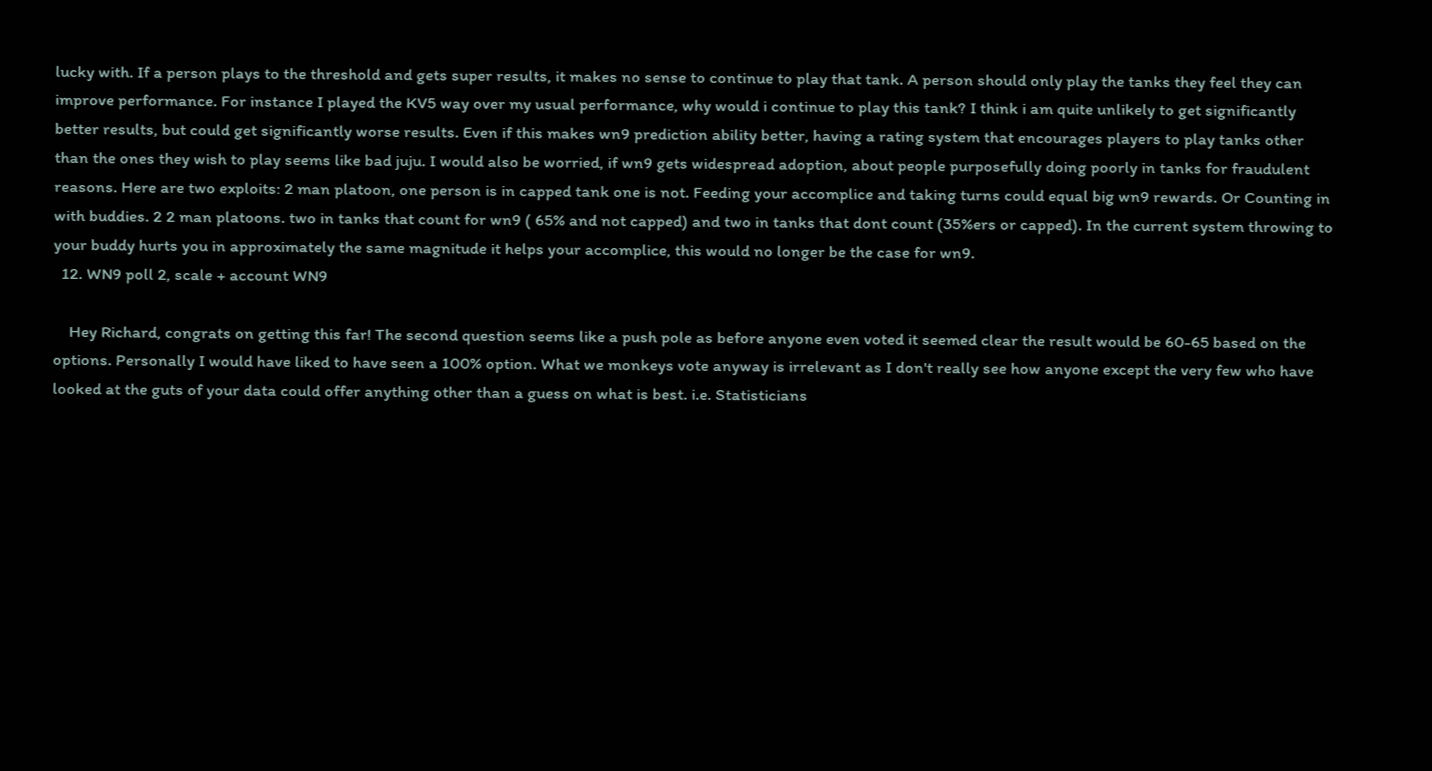lucky with. If a person plays to the threshold and gets super results, it makes no sense to continue to play that tank. A person should only play the tanks they feel they can improve performance. For instance I played the KV5 way over my usual performance, why would i continue to play this tank? I think i am quite unlikely to get significantly better results, but could get significantly worse results. Even if this makes wn9 prediction ability better, having a rating system that encourages players to play tanks other than the ones they wish to play seems like bad juju. I would also be worried, if wn9 gets widespread adoption, about people purposefully doing poorly in tanks for fraudulent reasons. Here are two exploits: 2 man platoon, one person is in capped tank one is not. Feeding your accomplice and taking turns could equal big wn9 rewards. Or Counting in with buddies. 2 2 man platoons. two in tanks that count for wn9 ( 65% and not capped) and two in tanks that dont count (35%ers or capped). In the current system throwing to your buddy hurts you in approximately the same magnitude it helps your accomplice, this would no longer be the case for wn9.
  12. WN9 poll 2, scale + account WN9

    Hey Richard, congrats on getting this far! The second question seems like a push pole as before anyone even voted it seemed clear the result would be 60-65 based on the options. Personally I would have liked to have seen a 100% option. What we monkeys vote anyway is irrelevant as I don't really see how anyone except the very few who have looked at the guts of your data could offer anything other than a guess on what is best. i.e. Statisticians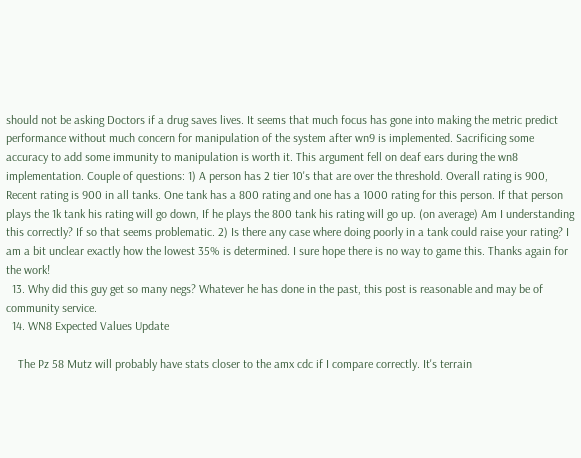should not be asking Doctors if a drug saves lives. It seems that much focus has gone into making the metric predict performance without much concern for manipulation of the system after wn9 is implemented. Sacrificing some accuracy to add some immunity to manipulation is worth it. This argument fell on deaf ears during the wn8 implementation. Couple of questions: 1) A person has 2 tier 10's that are over the threshold. Overall rating is 900, Recent rating is 900 in all tanks. One tank has a 800 rating and one has a 1000 rating for this person. If that person plays the 1k tank his rating will go down, If he plays the 800 tank his rating will go up. (on average) Am I understanding this correctly? If so that seems problematic. 2) Is there any case where doing poorly in a tank could raise your rating? I am a bit unclear exactly how the lowest 35% is determined. I sure hope there is no way to game this. Thanks again for the work!
  13. Why did this guy get so many negs? Whatever he has done in the past, this post is reasonable and may be of community service.
  14. WN8 Expected Values Update

    The Pz 58 Mutz will probably have stats closer to the amx cdc if I compare correctly. It's terrain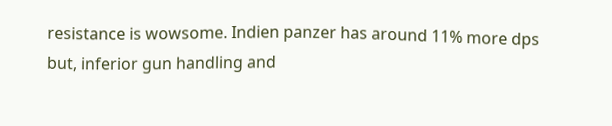resistance is wowsome. Indien panzer has around 11% more dps but, inferior gun handling and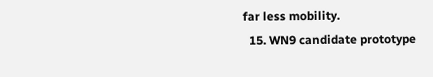far less mobility.
  15. WN9 candidate prototype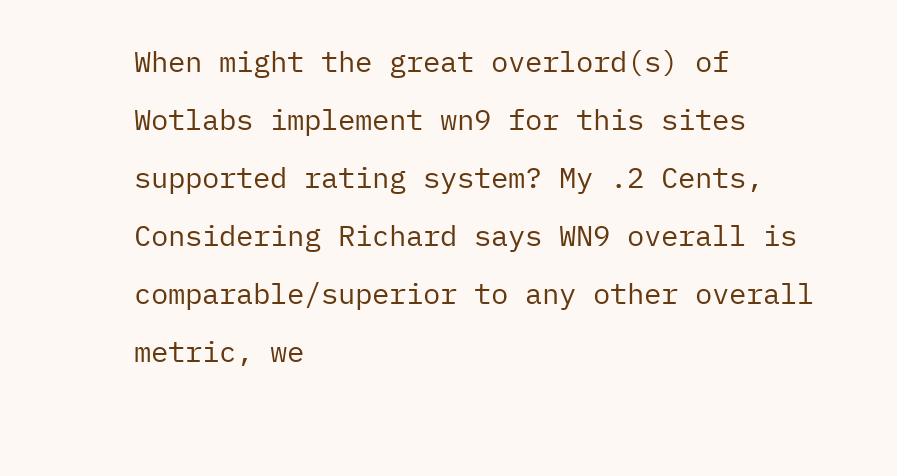When might the great overlord(s) of Wotlabs implement wn9 for this sites supported rating system? My .2 Cents, Considering Richard says WN9 overall is comparable/superior to any other overall metric, we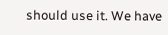should use it. We have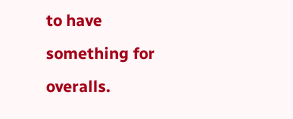to have something for overalls.